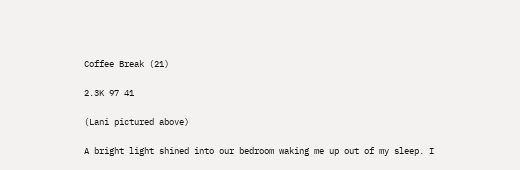Coffee Break (21)

2.3K 97 41

(Lani pictured above)

A bright light shined into our bedroom waking me up out of my sleep. I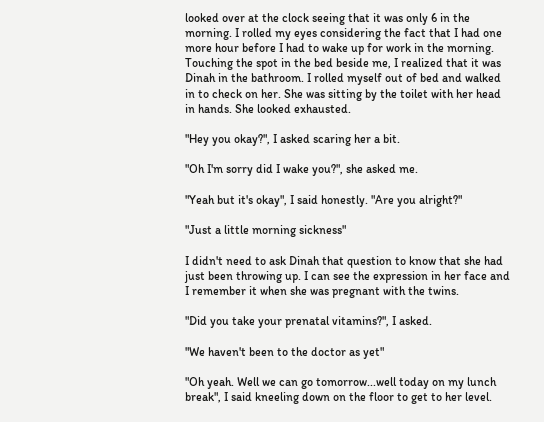looked over at the clock seeing that it was only 6 in the morning. I rolled my eyes considering the fact that I had one more hour before I had to wake up for work in the morning. Touching the spot in the bed beside me, I realized that it was Dinah in the bathroom. I rolled myself out of bed and walked in to check on her. She was sitting by the toilet with her head in hands. She looked exhausted.

"Hey you okay?", I asked scaring her a bit.

"Oh I'm sorry did I wake you?", she asked me.

"Yeah but it's okay", I said honestly. "Are you alright?"

"Just a little morning sickness"

I didn't need to ask Dinah that question to know that she had just been throwing up. I can see the expression in her face and I remember it when she was pregnant with the twins.

"Did you take your prenatal vitamins?", I asked.

"We haven't been to the doctor as yet"

"Oh yeah. Well we can go tomorrow...well today on my lunch break", I said kneeling down on the floor to get to her level.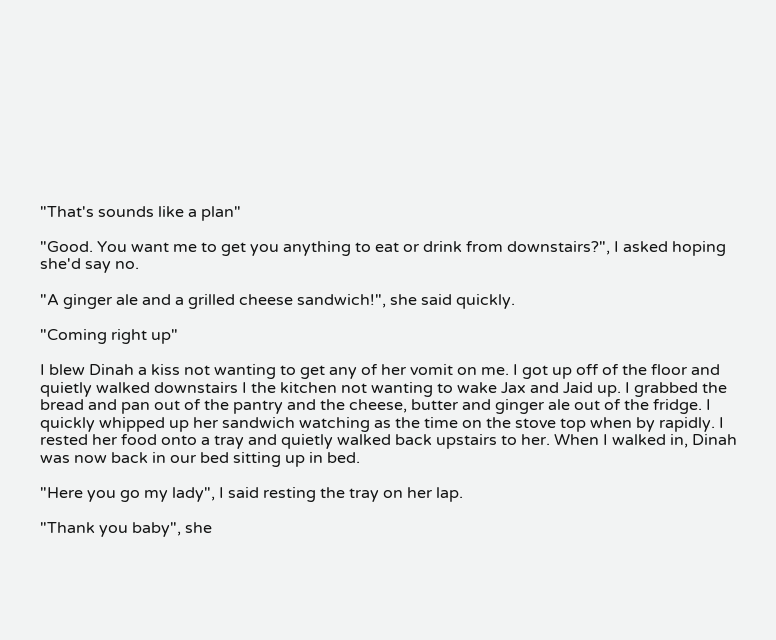"That's sounds like a plan"

"Good. You want me to get you anything to eat or drink from downstairs?", I asked hoping she'd say no.

"A ginger ale and a grilled cheese sandwich!", she said quickly.

"Coming right up"

I blew Dinah a kiss not wanting to get any of her vomit on me. I got up off of the floor and quietly walked downstairs I the kitchen not wanting to wake Jax and Jaid up. I grabbed the bread and pan out of the pantry and the cheese, butter and ginger ale out of the fridge. I quickly whipped up her sandwich watching as the time on the stove top when by rapidly. I rested her food onto a tray and quietly walked back upstairs to her. When I walked in, Dinah was now back in our bed sitting up in bed.

"Here you go my lady", I said resting the tray on her lap.

"Thank you baby", she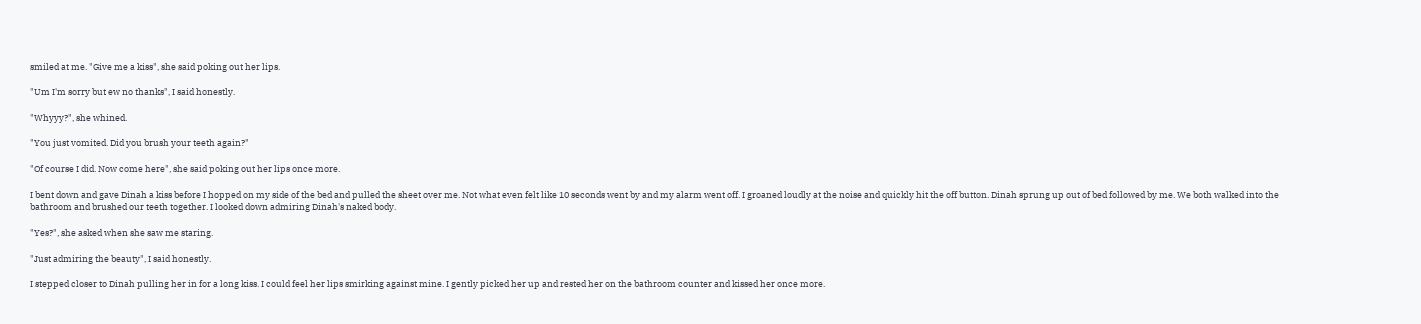smiled at me. "Give me a kiss", she said poking out her lips.

"Um I'm sorry but ew no thanks", I said honestly.

"Whyyy?", she whined.

"You just vomited. Did you brush your teeth again?"

"Of course I did. Now come here", she said poking out her lips once more.

I bent down and gave Dinah a kiss before I hopped on my side of the bed and pulled the sheet over me. Not what even felt like 10 seconds went by and my alarm went off. I groaned loudly at the noise and quickly hit the off button. Dinah sprung up out of bed followed by me. We both walked into the bathroom and brushed our teeth together. I looked down admiring Dinah's naked body.

"Yes?", she asked when she saw me staring.

"Just admiring the beauty", I said honestly.

I stepped closer to Dinah pulling her in for a long kiss. I could feel her lips smirking against mine. I gently picked her up and rested her on the bathroom counter and kissed her once more.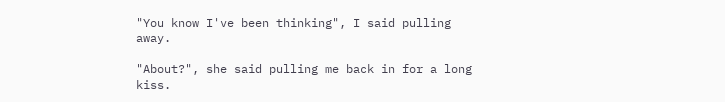"You know I've been thinking", I said pulling away.

"About?", she said pulling me back in for a long kiss.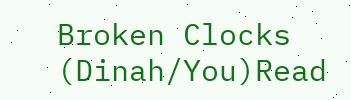Broken Clocks (Dinah/You)Read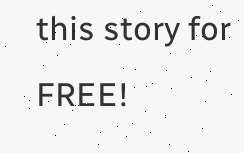this story for FREE!